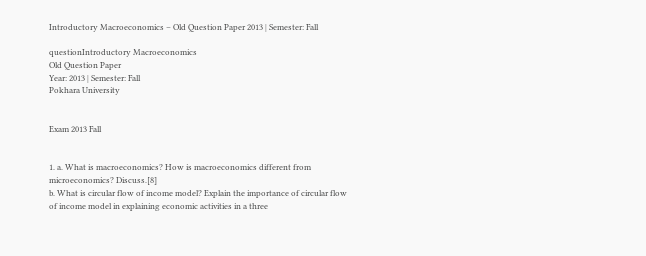Introductory Macroeconomics – Old Question Paper 2013 | Semester: Fall

questionIntroductory Macroeconomics
Old Question Paper
Year: 2013 | Semester: Fall
Pokhara University


Exam 2013 Fall


1. a. What is macroeconomics? How is macroeconomics different from microeconomics? Discuss.[8]
b. What is circular flow of income model? Explain the importance of circular flow of income model in explaining economic activities in a three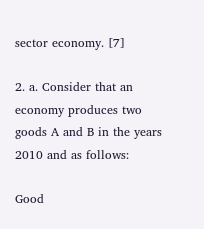sector economy. [7]

2. a. Consider that an economy produces two goods A and B in the years 2010 and as follows:

Good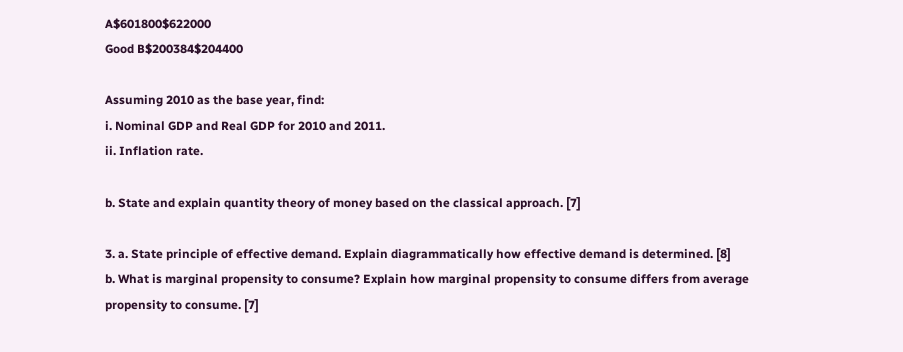A$601800$622000
Good B$200384$204400

Assuming 2010 as the base year, find:
i. Nominal GDP and Real GDP for 2010 and 2011.
ii. Inflation rate.

b. State and explain quantity theory of money based on the classical approach. [7]

3. a. State principle of effective demand. Explain diagrammatically how effective demand is determined. [8]
b. What is marginal propensity to consume? Explain how marginal propensity to consume differs from average propensity to consume. [7]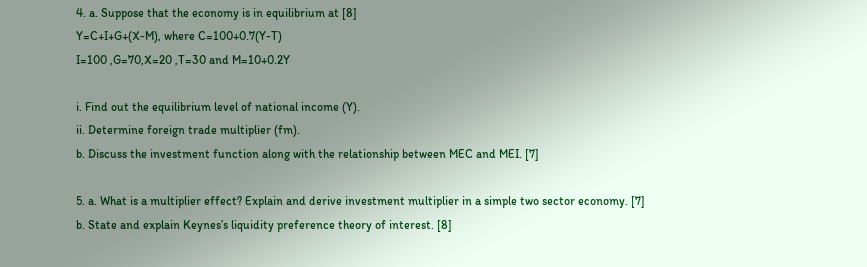4. a. Suppose that the economy is in equilibrium at [8]
Y=C+I+G+(X-M), where C=100+0.7(Y-T)
I=100 ,G=70,X=20 ,T=30 and M=10+0.2Y

i. Find out the equilibrium level of national income (Y).
ii. Determine foreign trade multiplier (fm).
b. Discuss the investment function along with the relationship between MEC and MEI. [7]

5. a. What is a multiplier effect? Explain and derive investment multiplier in a simple two sector economy. [7]
b. State and explain Keynes’s liquidity preference theory of interest. [8]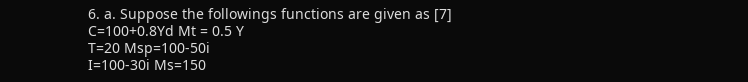6. a. Suppose the followings functions are given as [7]
C=100+0.8Yd Mt = 0.5 Y
T=20 Msp=100-50i
I=100-30i Ms=150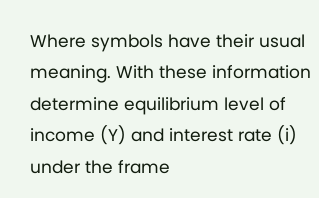Where symbols have their usual meaning. With these information determine equilibrium level of income (Y) and interest rate (i) under the frame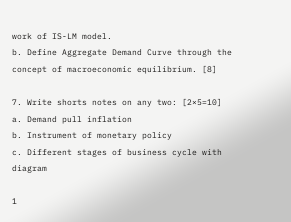work of IS-LM model.
b. Define Aggregate Demand Curve through the concept of macroeconomic equilibrium. [8]

7. Write shorts notes on any two: [2×5=10]
a. Demand pull inflation
b. Instrument of monetary policy
c. Different stages of business cycle with diagram

1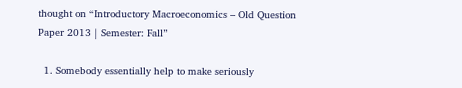thought on “Introductory Macroeconomics – Old Question Paper 2013 | Semester: Fall”

  1. Somebody essentially help to make seriously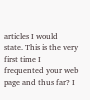articles I would state. This is the very first time I frequented your web page and thus far? I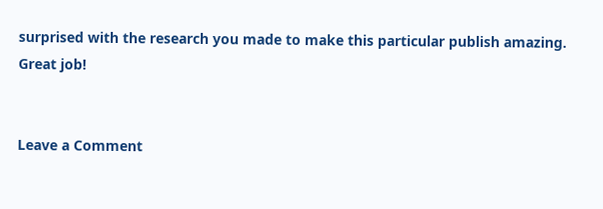surprised with the research you made to make this particular publish amazing. Great job!


Leave a Comment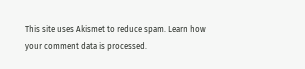This site uses Akismet to reduce spam. Learn how your comment data is processed.